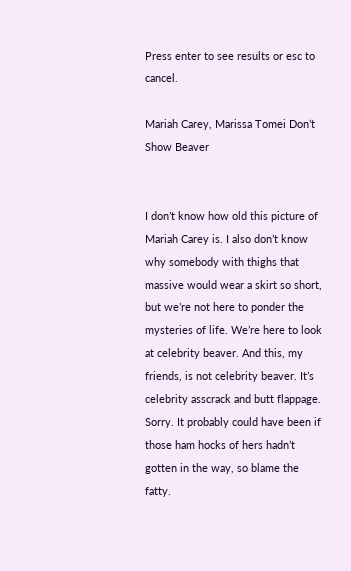Press enter to see results or esc to cancel.

Mariah Carey, Marissa Tomei Don’t Show Beaver


I don’t know how old this picture of Mariah Carey is. I also don’t know why somebody with thighs that massive would wear a skirt so short, but we’re not here to ponder the mysteries of life. We’re here to look at celebrity beaver. And this, my friends, is not celebrity beaver. It’s celebrity asscrack and butt flappage. Sorry. It probably could have been if those ham hocks of hers hadn’t gotten in the way, so blame the fatty.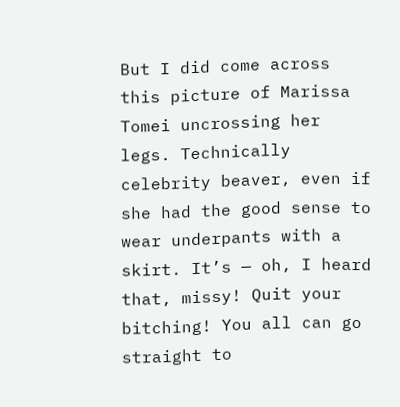But I did come across this picture of Marissa Tomei uncrossing her legs. Technically celebrity beaver, even if she had the good sense to wear underpants with a skirt. It’s — oh, I heard that, missy! Quit your bitching! You all can go straight to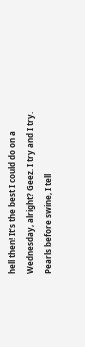hell then! It’s the best I could do on a Wednesday, alright? Geez. I try and I try. Pearls before swine, I tell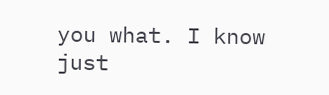you what. I know just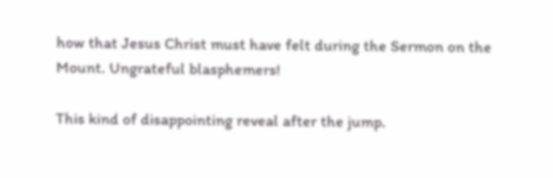how that Jesus Christ must have felt during the Sermon on the Mount. Ungrateful blasphemers!

This kind of disappointing reveal after the jump.